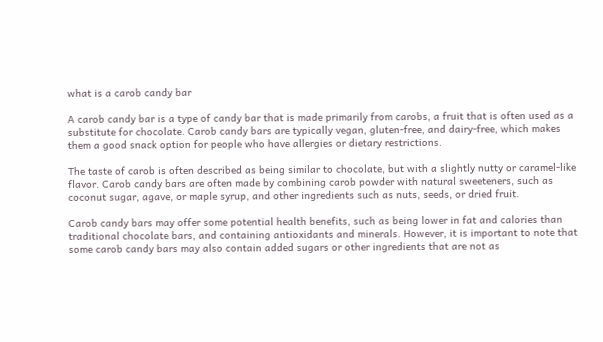what is a carob candy bar

A carob candy bar is a type of candy bar that is made primarily from carobs, a fruit that is often used as a substitute for chocolate. Carob candy bars are typically vegan, gluten-free, and dairy-free, which makes them a good snack option for people who have allergies or dietary restrictions.

The taste of carob is often described as being similar to chocolate, but with a slightly nutty or caramel-like flavor. Carob candy bars are often made by combining carob powder with natural sweeteners, such as coconut sugar, agave, or maple syrup, and other ingredients such as nuts, seeds, or dried fruit.

Carob candy bars may offer some potential health benefits, such as being lower in fat and calories than traditional chocolate bars, and containing antioxidants and minerals. However, it is important to note that some carob candy bars may also contain added sugars or other ingredients that are not as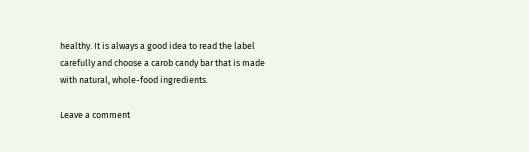healthy. It is always a good idea to read the label carefully and choose a carob candy bar that is made with natural, whole-food ingredients.

Leave a comment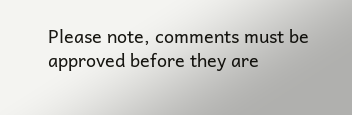Please note, comments must be approved before they are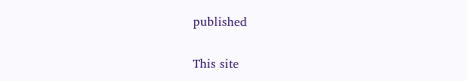published

This site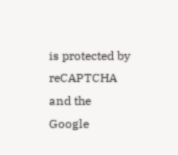is protected by reCAPTCHA and the Google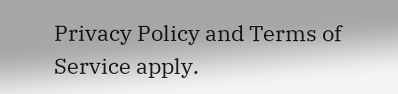Privacy Policy and Terms of Service apply.